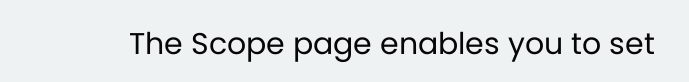The Scope page enables you to set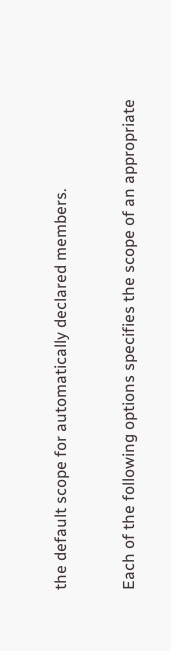the default scope for automatically declared members.


Each of the following options specifies the scope of an appropriate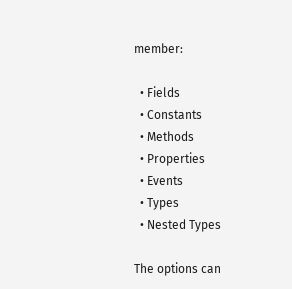member:

  • Fields
  • Constants
  • Methods
  • Properties
  • Events
  • Types
  • Nested Types

The options can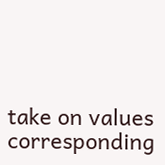take on values corresponding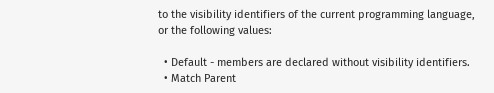to the visibility identifiers of the current programming language, or the following values:

  • Default - members are declared without visibility identifiers.
  • Match Parent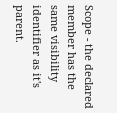Scope - the declared member has the same visibility identifier as it's parent.